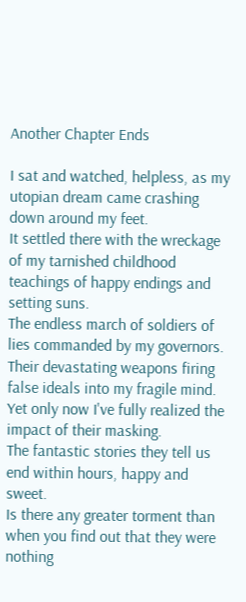Another Chapter Ends

I sat and watched, helpless, as my utopian dream came crashing down around my feet.
It settled there with the wreckage of my tarnished childhood teachings of happy endings and setting suns.
The endless march of soldiers of lies commanded by my governors.
Their devastating weapons firing false ideals into my fragile mind.
Yet only now I've fully realized the impact of their masking.
The fantastic stories they tell us end within hours, happy and sweet.
Is there any greater torment than when you find out that they were nothing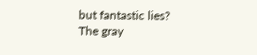but fantastic lies?
The gray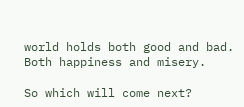world holds both good and bad. Both happiness and misery.

So which will come next?